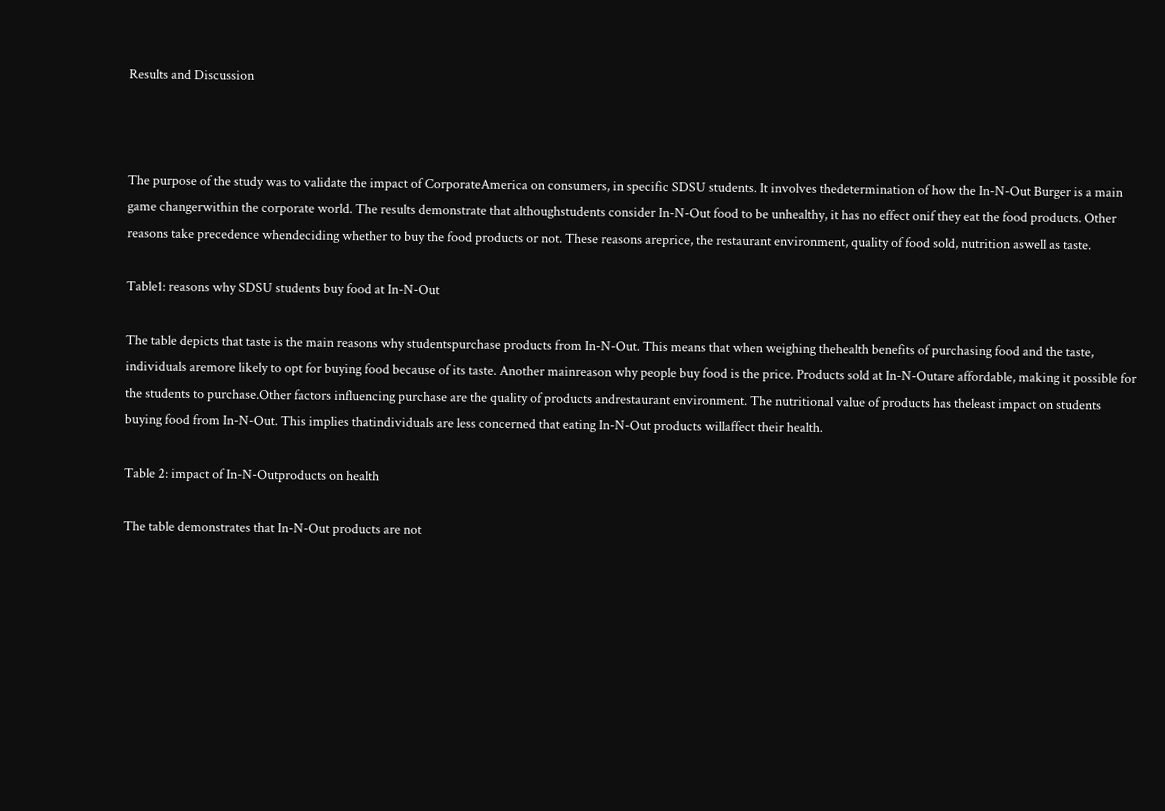Results and Discussion



The purpose of the study was to validate the impact of CorporateAmerica on consumers, in specific SDSU students. It involves thedetermination of how the In-N-Out Burger is a main game changerwithin the corporate world. The results demonstrate that althoughstudents consider In-N-Out food to be unhealthy, it has no effect onif they eat the food products. Other reasons take precedence whendeciding whether to buy the food products or not. These reasons areprice, the restaurant environment, quality of food sold, nutrition aswell as taste.

Table1: reasons why SDSU students buy food at In-N-Out

The table depicts that taste is the main reasons why studentspurchase products from In-N-Out. This means that when weighing thehealth benefits of purchasing food and the taste, individuals aremore likely to opt for buying food because of its taste. Another mainreason why people buy food is the price. Products sold at In-N-Outare affordable, making it possible for the students to purchase.Other factors influencing purchase are the quality of products andrestaurant environment. The nutritional value of products has theleast impact on students buying food from In-N-Out. This implies thatindividuals are less concerned that eating In-N-Out products willaffect their health.

Table 2: impact of In-N-Outproducts on health

The table demonstrates that In-N-Out products are not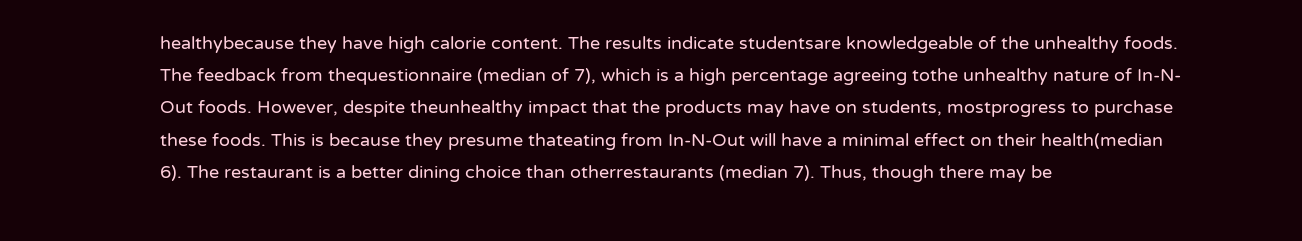healthybecause they have high calorie content. The results indicate studentsare knowledgeable of the unhealthy foods. The feedback from thequestionnaire (median of 7), which is a high percentage agreeing tothe unhealthy nature of In-N-Out foods. However, despite theunhealthy impact that the products may have on students, mostprogress to purchase these foods. This is because they presume thateating from In-N-Out will have a minimal effect on their health(median 6). The restaurant is a better dining choice than otherrestaurants (median 7). Thus, though there may be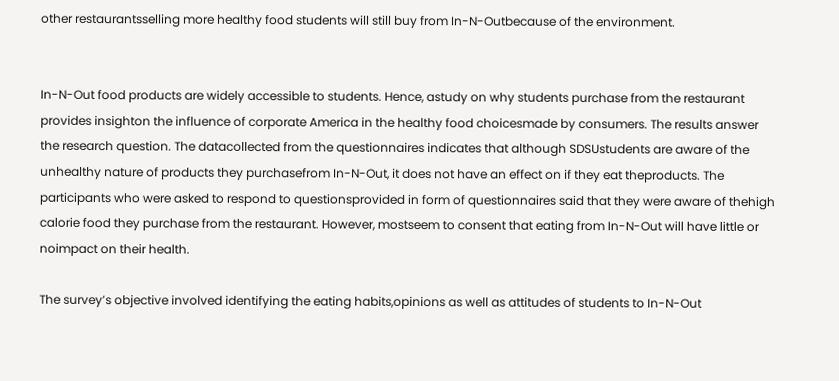other restaurantsselling more healthy food students will still buy from In-N-Outbecause of the environment.


In-N-Out food products are widely accessible to students. Hence, astudy on why students purchase from the restaurant provides insighton the influence of corporate America in the healthy food choicesmade by consumers. The results answer the research question. The datacollected from the questionnaires indicates that although SDSUstudents are aware of the unhealthy nature of products they purchasefrom In-N-Out, it does not have an effect on if they eat theproducts. The participants who were asked to respond to questionsprovided in form of questionnaires said that they were aware of thehigh calorie food they purchase from the restaurant. However, mostseem to consent that eating from In-N-Out will have little or noimpact on their health.

The survey’s objective involved identifying the eating habits,opinions as well as attitudes of students to In-N-Out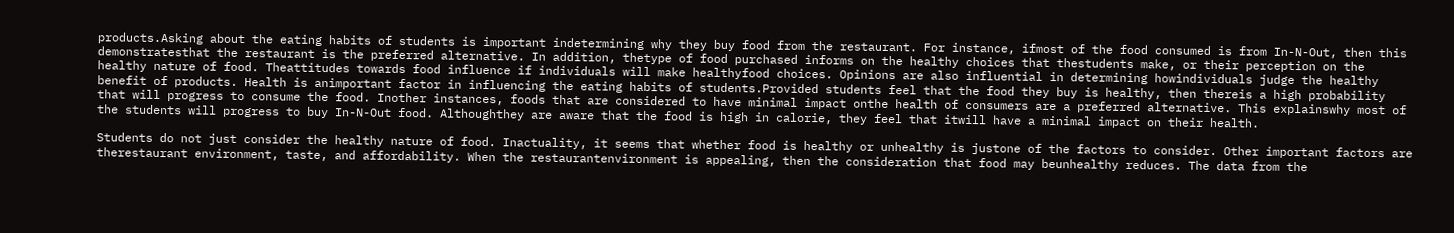products.Asking about the eating habits of students is important indetermining why they buy food from the restaurant. For instance, ifmost of the food consumed is from In-N-Out, then this demonstratesthat the restaurant is the preferred alternative. In addition, thetype of food purchased informs on the healthy choices that thestudents make, or their perception on the healthy nature of food. Theattitudes towards food influence if individuals will make healthyfood choices. Opinions are also influential in determining howindividuals judge the healthy benefit of products. Health is animportant factor in influencing the eating habits of students.Provided students feel that the food they buy is healthy, then thereis a high probability that will progress to consume the food. Inother instances, foods that are considered to have minimal impact onthe health of consumers are a preferred alternative. This explainswhy most of the students will progress to buy In-N-Out food. Althoughthey are aware that the food is high in calorie, they feel that itwill have a minimal impact on their health.

Students do not just consider the healthy nature of food. Inactuality, it seems that whether food is healthy or unhealthy is justone of the factors to consider. Other important factors are therestaurant environment, taste, and affordability. When the restaurantenvironment is appealing, then the consideration that food may beunhealthy reduces. The data from the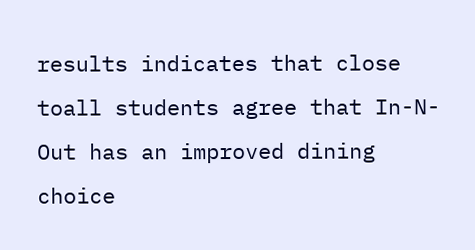results indicates that close toall students agree that In-N-Out has an improved dining choice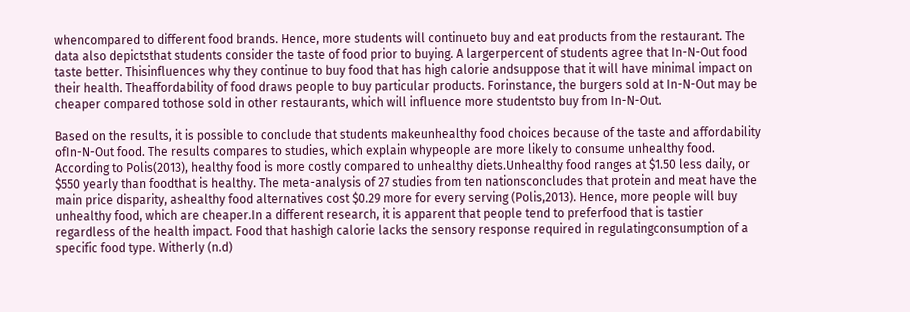whencompared to different food brands. Hence, more students will continueto buy and eat products from the restaurant. The data also depictsthat students consider the taste of food prior to buying. A largerpercent of students agree that In-N-Out food taste better. Thisinfluences why they continue to buy food that has high calorie andsuppose that it will have minimal impact on their health. Theaffordability of food draws people to buy particular products. Forinstance, the burgers sold at In-N-Out may be cheaper compared tothose sold in other restaurants, which will influence more studentsto buy from In-N-Out.

Based on the results, it is possible to conclude that students makeunhealthy food choices because of the taste and affordability ofIn-N-Out food. The results compares to studies, which explain whypeople are more likely to consume unhealthy food. According to Polis(2013), healthy food is more costly compared to unhealthy diets.Unhealthy food ranges at $1.50 less daily, or $550 yearly than foodthat is healthy. The meta-analysis of 27 studies from ten nationsconcludes that protein and meat have the main price disparity, ashealthy food alternatives cost $0.29 more for every serving (Polis,2013). Hence, more people will buy unhealthy food, which are cheaper.In a different research, it is apparent that people tend to preferfood that is tastier regardless of the health impact. Food that hashigh calorie lacks the sensory response required in regulatingconsumption of a specific food type. Witherly (n.d)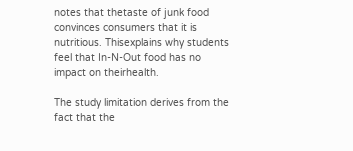notes that thetaste of junk food convinces consumers that it is nutritious. Thisexplains why students feel that In-N-Out food has no impact on theirhealth.

The study limitation derives from the fact that the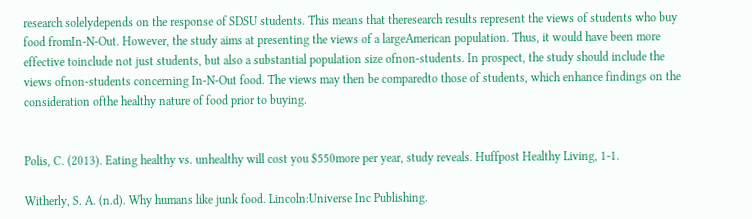research solelydepends on the response of SDSU students. This means that theresearch results represent the views of students who buy food fromIn-N-Out. However, the study aims at presenting the views of a largeAmerican population. Thus, it would have been more effective toinclude not just students, but also a substantial population size ofnon-students. In prospect, the study should include the views ofnon-students concerning In-N-Out food. The views may then be comparedto those of students, which enhance findings on the consideration ofthe healthy nature of food prior to buying.


Polis, C. (2013). Eating healthy vs. unhealthy will cost you $550more per year, study reveals. Huffpost Healthy Living, 1-1.

Witherly, S. A. (n.d). Why humans like junk food. Lincoln:Universe Inc Publishing.